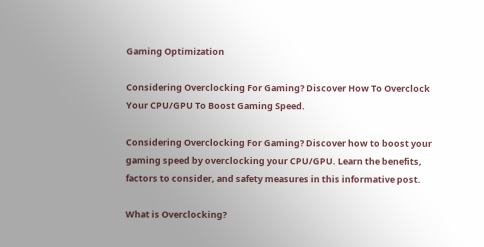Gaming Optimization

Considering Overclocking For Gaming? Discover How To Overclock Your CPU/GPU To Boost Gaming Speed.

Considering Overclocking For Gaming? Discover how to boost your gaming speed by overclocking your CPU/GPU. Learn the benefits, factors to consider, and safety measures in this informative post.

What is Overclocking?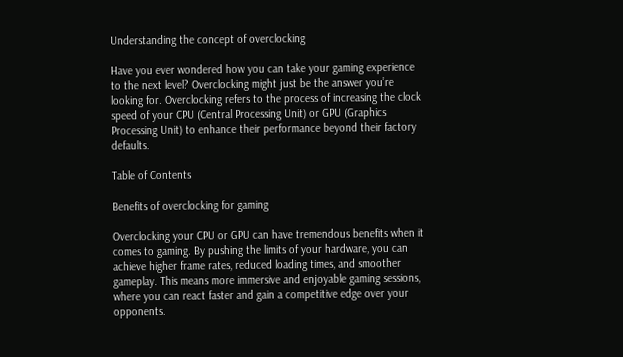Understanding the concept of overclocking

Have you ever wondered how you can take your gaming experience to the next level? Overclocking might just be the answer you’re looking for. Overclocking refers to the process of increasing the clock speed of your CPU (Central Processing Unit) or GPU (Graphics Processing Unit) to enhance their performance beyond their factory defaults.

Table of Contents

Benefits of overclocking for gaming

Overclocking your CPU or GPU can have tremendous benefits when it comes to gaming. By pushing the limits of your hardware, you can achieve higher frame rates, reduced loading times, and smoother gameplay. This means more immersive and enjoyable gaming sessions, where you can react faster and gain a competitive edge over your opponents.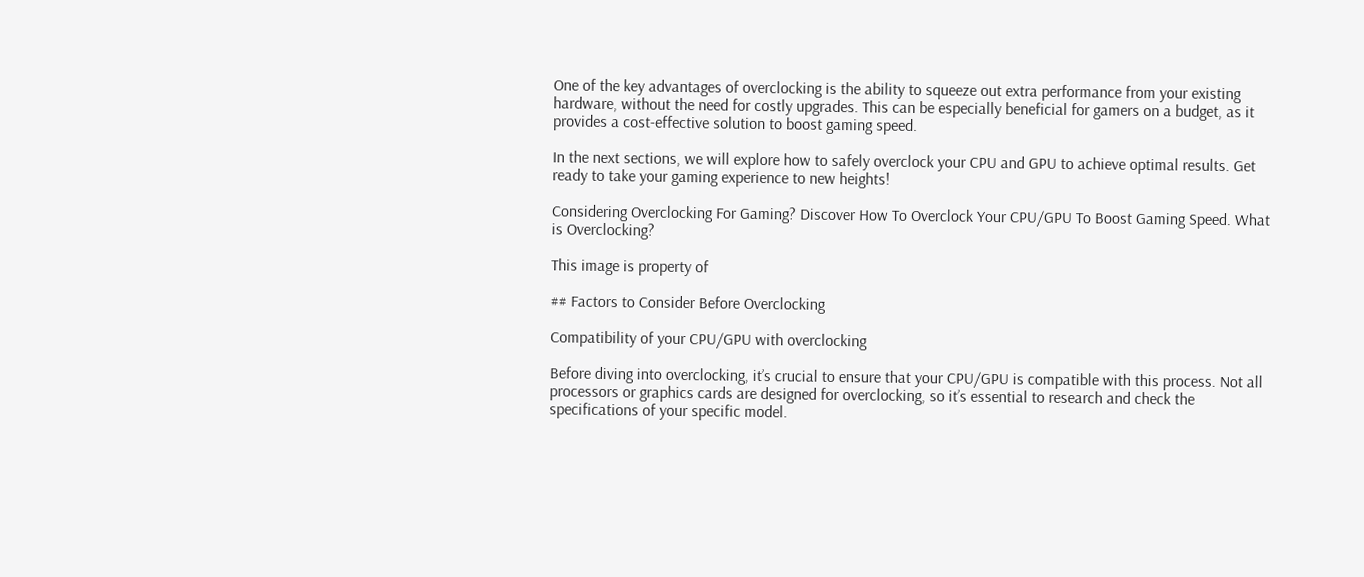One of the key advantages of overclocking is the ability to squeeze out extra performance from your existing hardware, without the need for costly upgrades. This can be especially beneficial for gamers on a budget, as it provides a cost-effective solution to boost gaming speed.

In the next sections, we will explore how to safely overclock your CPU and GPU to achieve optimal results. Get ready to take your gaming experience to new heights!

Considering Overclocking For Gaming? Discover How To Overclock Your CPU/GPU To Boost Gaming Speed. What is Overclocking?

This image is property of

## Factors to Consider Before Overclocking

Compatibility of your CPU/GPU with overclocking

Before diving into overclocking, it’s crucial to ensure that your CPU/GPU is compatible with this process. Not all processors or graphics cards are designed for overclocking, so it’s essential to research and check the specifications of your specific model.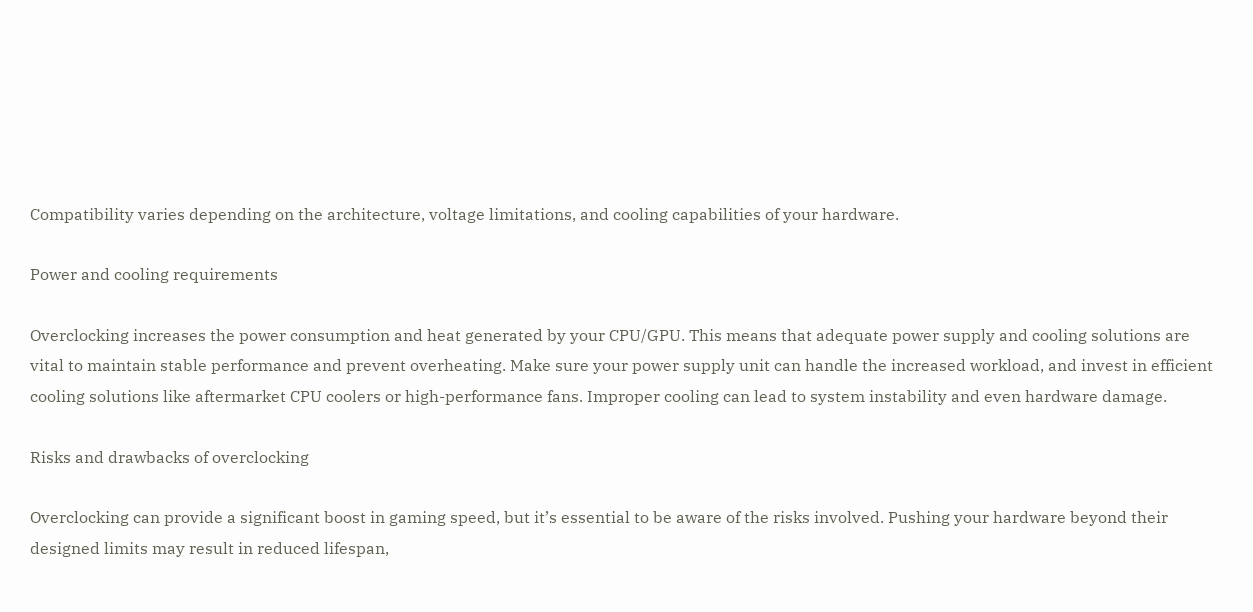Compatibility varies depending on the architecture, voltage limitations, and cooling capabilities of your hardware.

Power and cooling requirements

Overclocking increases the power consumption and heat generated by your CPU/GPU. This means that adequate power supply and cooling solutions are vital to maintain stable performance and prevent overheating. Make sure your power supply unit can handle the increased workload, and invest in efficient cooling solutions like aftermarket CPU coolers or high-performance fans. Improper cooling can lead to system instability and even hardware damage.

Risks and drawbacks of overclocking

Overclocking can provide a significant boost in gaming speed, but it’s essential to be aware of the risks involved. Pushing your hardware beyond their designed limits may result in reduced lifespan,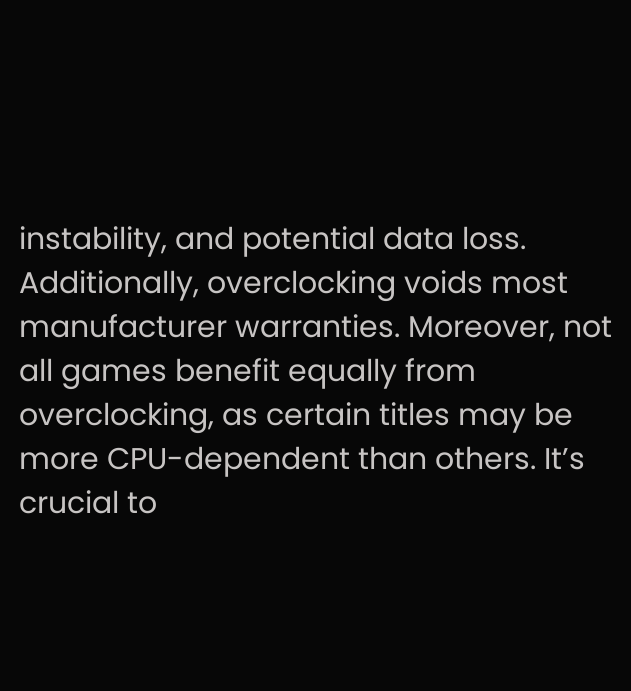instability, and potential data loss. Additionally, overclocking voids most manufacturer warranties. Moreover, not all games benefit equally from overclocking, as certain titles may be more CPU-dependent than others. It’s crucial to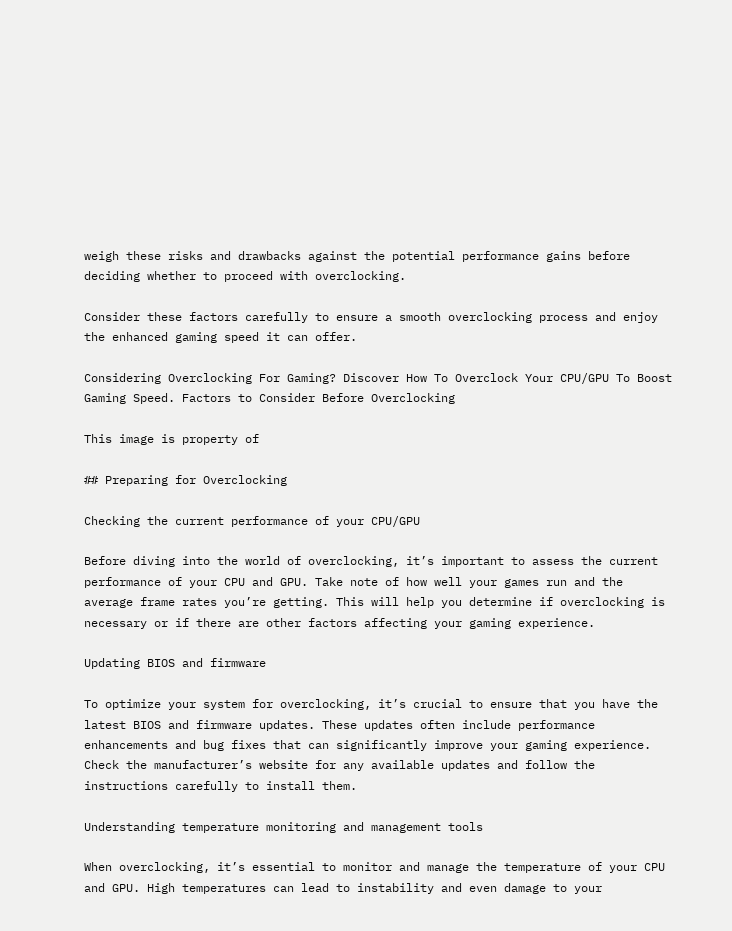weigh these risks and drawbacks against the potential performance gains before deciding whether to proceed with overclocking.

Consider these factors carefully to ensure a smooth overclocking process and enjoy the enhanced gaming speed it can offer.

Considering Overclocking For Gaming? Discover How To Overclock Your CPU/GPU To Boost Gaming Speed. Factors to Consider Before Overclocking

This image is property of

## Preparing for Overclocking

Checking the current performance of your CPU/GPU

Before diving into the world of overclocking, it’s important to assess the current performance of your CPU and GPU. Take note of how well your games run and the average frame rates you’re getting. This will help you determine if overclocking is necessary or if there are other factors affecting your gaming experience.

Updating BIOS and firmware

To optimize your system for overclocking, it’s crucial to ensure that you have the latest BIOS and firmware updates. These updates often include performance enhancements and bug fixes that can significantly improve your gaming experience. Check the manufacturer’s website for any available updates and follow the instructions carefully to install them.

Understanding temperature monitoring and management tools

When overclocking, it’s essential to monitor and manage the temperature of your CPU and GPU. High temperatures can lead to instability and even damage to your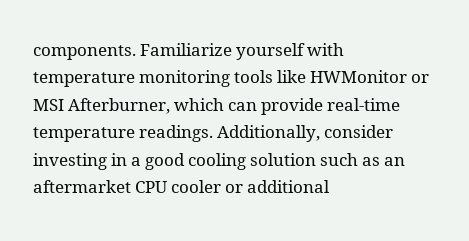components. Familiarize yourself with temperature monitoring tools like HWMonitor or MSI Afterburner, which can provide real-time temperature readings. Additionally, consider investing in a good cooling solution such as an aftermarket CPU cooler or additional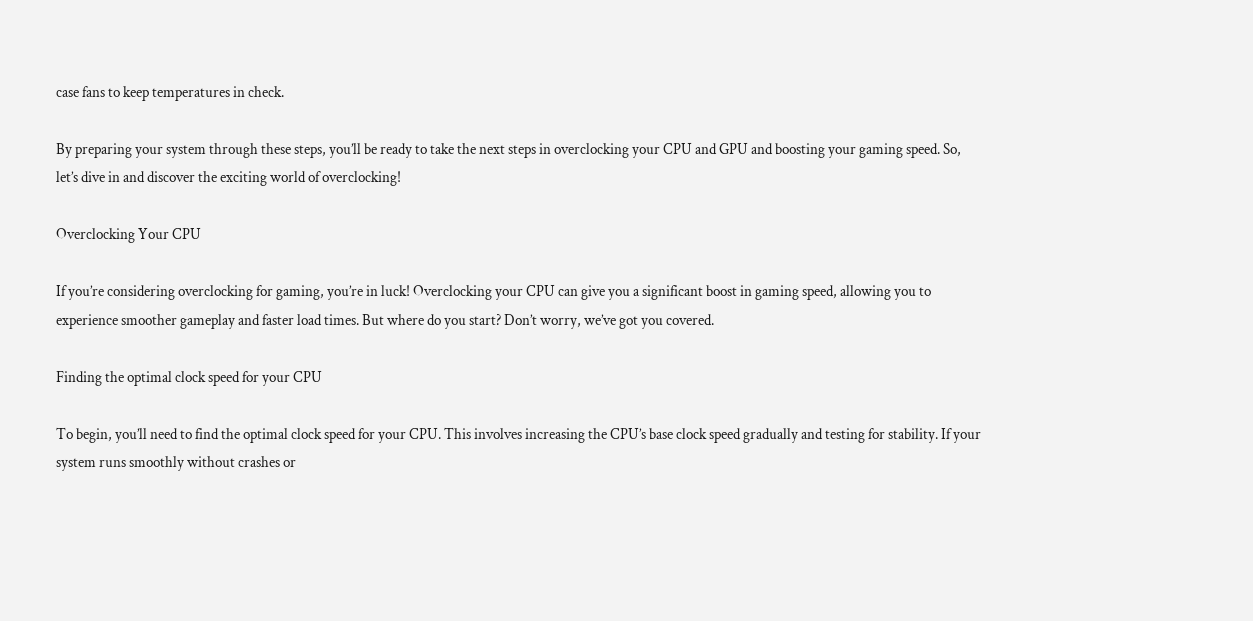case fans to keep temperatures in check.

By preparing your system through these steps, you’ll be ready to take the next steps in overclocking your CPU and GPU and boosting your gaming speed. So, let’s dive in and discover the exciting world of overclocking!

Overclocking Your CPU

If you’re considering overclocking for gaming, you’re in luck! Overclocking your CPU can give you a significant boost in gaming speed, allowing you to experience smoother gameplay and faster load times. But where do you start? Don’t worry, we’ve got you covered.

Finding the optimal clock speed for your CPU

To begin, you’ll need to find the optimal clock speed for your CPU. This involves increasing the CPU’s base clock speed gradually and testing for stability. If your system runs smoothly without crashes or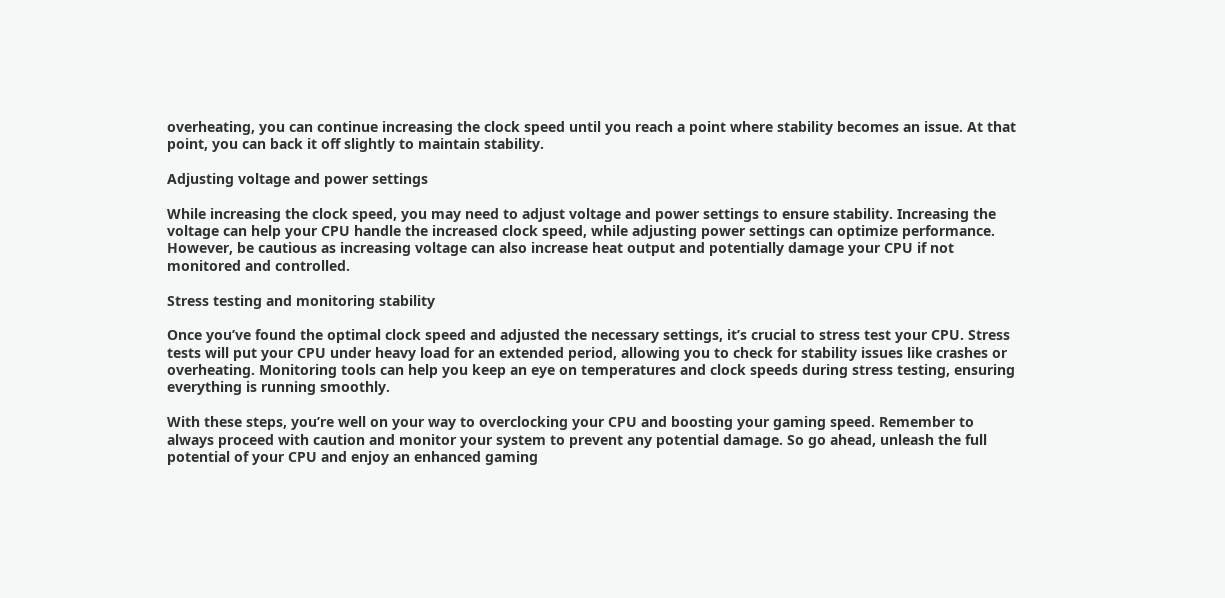overheating, you can continue increasing the clock speed until you reach a point where stability becomes an issue. At that point, you can back it off slightly to maintain stability.

Adjusting voltage and power settings

While increasing the clock speed, you may need to adjust voltage and power settings to ensure stability. Increasing the voltage can help your CPU handle the increased clock speed, while adjusting power settings can optimize performance. However, be cautious as increasing voltage can also increase heat output and potentially damage your CPU if not monitored and controlled.

Stress testing and monitoring stability

Once you’ve found the optimal clock speed and adjusted the necessary settings, it’s crucial to stress test your CPU. Stress tests will put your CPU under heavy load for an extended period, allowing you to check for stability issues like crashes or overheating. Monitoring tools can help you keep an eye on temperatures and clock speeds during stress testing, ensuring everything is running smoothly.

With these steps, you’re well on your way to overclocking your CPU and boosting your gaming speed. Remember to always proceed with caution and monitor your system to prevent any potential damage. So go ahead, unleash the full potential of your CPU and enjoy an enhanced gaming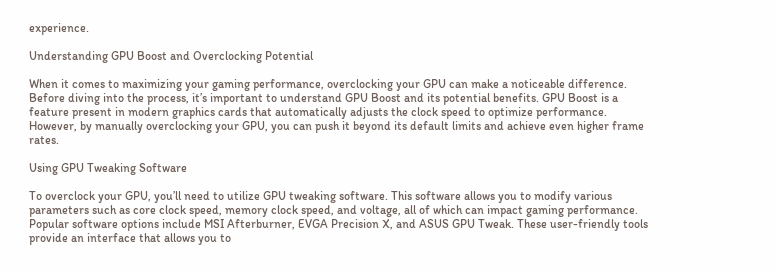experience.

Understanding GPU Boost and Overclocking Potential

When it comes to maximizing your gaming performance, overclocking your GPU can make a noticeable difference. Before diving into the process, it’s important to understand GPU Boost and its potential benefits. GPU Boost is a feature present in modern graphics cards that automatically adjusts the clock speed to optimize performance. However, by manually overclocking your GPU, you can push it beyond its default limits and achieve even higher frame rates.

Using GPU Tweaking Software

To overclock your GPU, you’ll need to utilize GPU tweaking software. This software allows you to modify various parameters such as core clock speed, memory clock speed, and voltage, all of which can impact gaming performance. Popular software options include MSI Afterburner, EVGA Precision X, and ASUS GPU Tweak. These user-friendly tools provide an interface that allows you to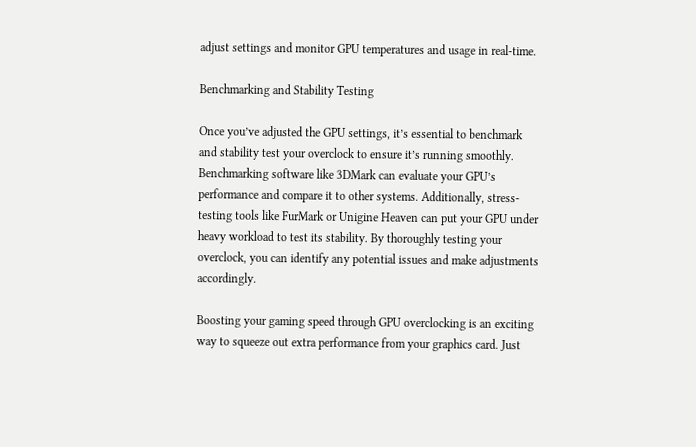adjust settings and monitor GPU temperatures and usage in real-time.

Benchmarking and Stability Testing

Once you’ve adjusted the GPU settings, it’s essential to benchmark and stability test your overclock to ensure it’s running smoothly. Benchmarking software like 3DMark can evaluate your GPU’s performance and compare it to other systems. Additionally, stress-testing tools like FurMark or Unigine Heaven can put your GPU under heavy workload to test its stability. By thoroughly testing your overclock, you can identify any potential issues and make adjustments accordingly.

Boosting your gaming speed through GPU overclocking is an exciting way to squeeze out extra performance from your graphics card. Just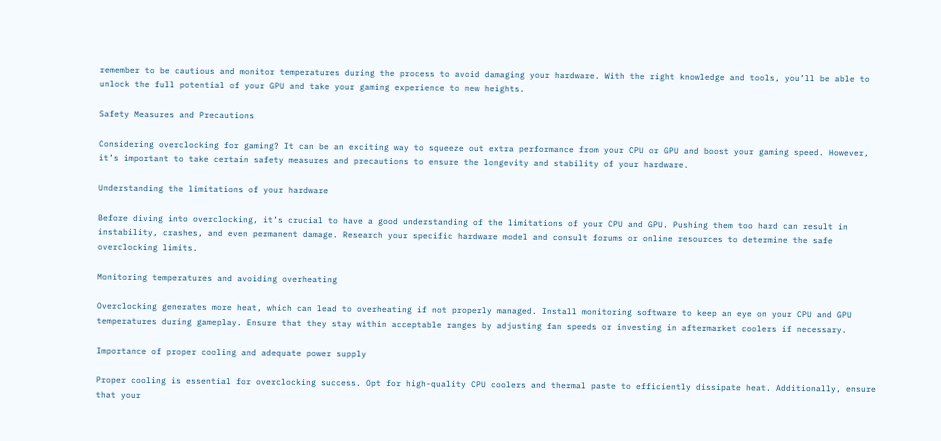remember to be cautious and monitor temperatures during the process to avoid damaging your hardware. With the right knowledge and tools, you’ll be able to unlock the full potential of your GPU and take your gaming experience to new heights.

Safety Measures and Precautions

Considering overclocking for gaming? It can be an exciting way to squeeze out extra performance from your CPU or GPU and boost your gaming speed. However, it’s important to take certain safety measures and precautions to ensure the longevity and stability of your hardware.

Understanding the limitations of your hardware

Before diving into overclocking, it’s crucial to have a good understanding of the limitations of your CPU and GPU. Pushing them too hard can result in instability, crashes, and even permanent damage. Research your specific hardware model and consult forums or online resources to determine the safe overclocking limits.

Monitoring temperatures and avoiding overheating

Overclocking generates more heat, which can lead to overheating if not properly managed. Install monitoring software to keep an eye on your CPU and GPU temperatures during gameplay. Ensure that they stay within acceptable ranges by adjusting fan speeds or investing in aftermarket coolers if necessary.

Importance of proper cooling and adequate power supply

Proper cooling is essential for overclocking success. Opt for high-quality CPU coolers and thermal paste to efficiently dissipate heat. Additionally, ensure that your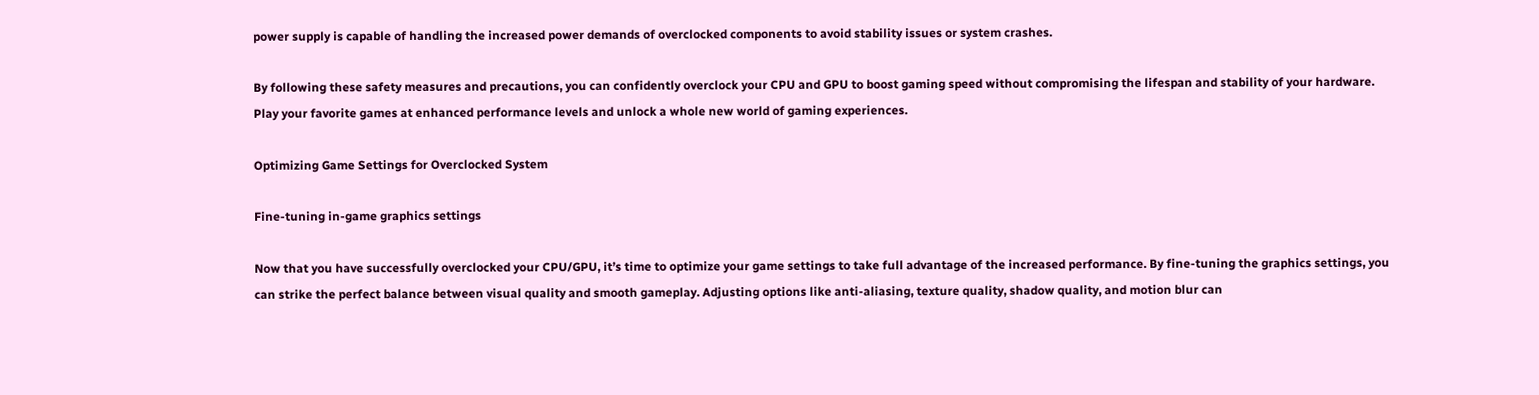power supply is capable of handling the increased power demands of overclocked components to avoid stability issues or system crashes.

By following these safety measures and precautions, you can confidently overclock your CPU and GPU to boost gaming speed without compromising the lifespan and stability of your hardware. Play your favorite games at enhanced performance levels and unlock a whole new world of gaming experiences.

Optimizing Game Settings for Overclocked System

Fine-tuning in-game graphics settings

Now that you have successfully overclocked your CPU/GPU, it’s time to optimize your game settings to take full advantage of the increased performance. By fine-tuning the graphics settings, you can strike the perfect balance between visual quality and smooth gameplay. Adjusting options like anti-aliasing, texture quality, shadow quality, and motion blur can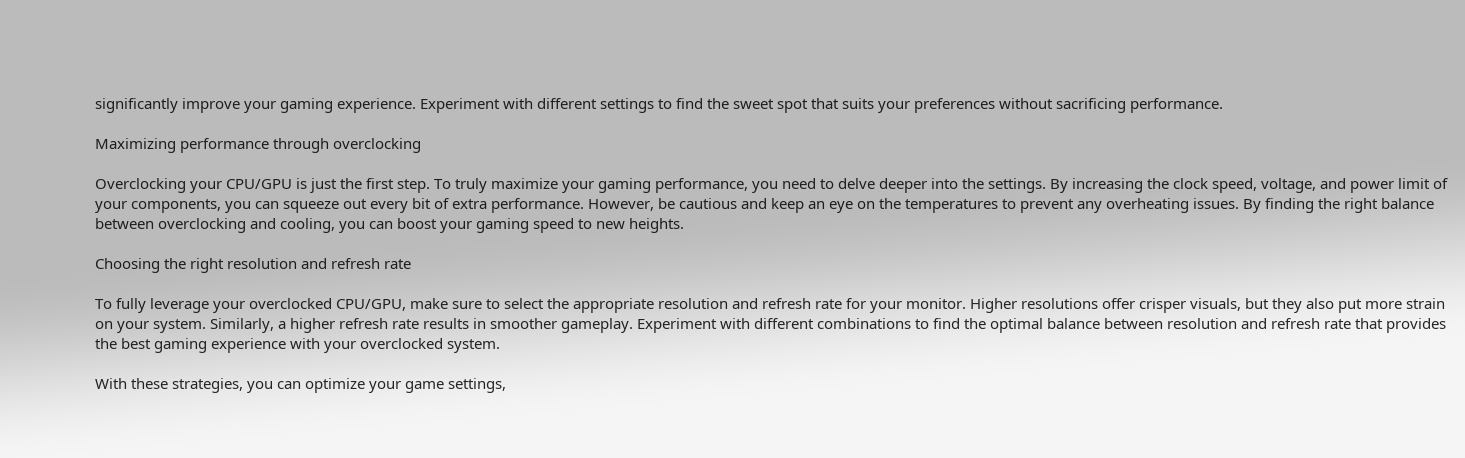significantly improve your gaming experience. Experiment with different settings to find the sweet spot that suits your preferences without sacrificing performance.

Maximizing performance through overclocking

Overclocking your CPU/GPU is just the first step. To truly maximize your gaming performance, you need to delve deeper into the settings. By increasing the clock speed, voltage, and power limit of your components, you can squeeze out every bit of extra performance. However, be cautious and keep an eye on the temperatures to prevent any overheating issues. By finding the right balance between overclocking and cooling, you can boost your gaming speed to new heights.

Choosing the right resolution and refresh rate

To fully leverage your overclocked CPU/GPU, make sure to select the appropriate resolution and refresh rate for your monitor. Higher resolutions offer crisper visuals, but they also put more strain on your system. Similarly, a higher refresh rate results in smoother gameplay. Experiment with different combinations to find the optimal balance between resolution and refresh rate that provides the best gaming experience with your overclocked system.

With these strategies, you can optimize your game settings,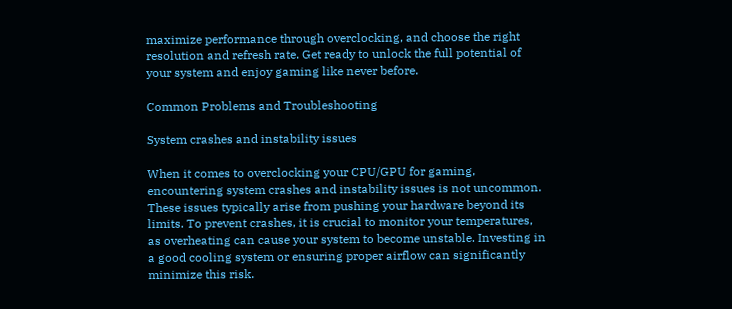maximize performance through overclocking, and choose the right resolution and refresh rate. Get ready to unlock the full potential of your system and enjoy gaming like never before.

Common Problems and Troubleshooting

System crashes and instability issues

When it comes to overclocking your CPU/GPU for gaming, encountering system crashes and instability issues is not uncommon. These issues typically arise from pushing your hardware beyond its limits. To prevent crashes, it is crucial to monitor your temperatures, as overheating can cause your system to become unstable. Investing in a good cooling system or ensuring proper airflow can significantly minimize this risk.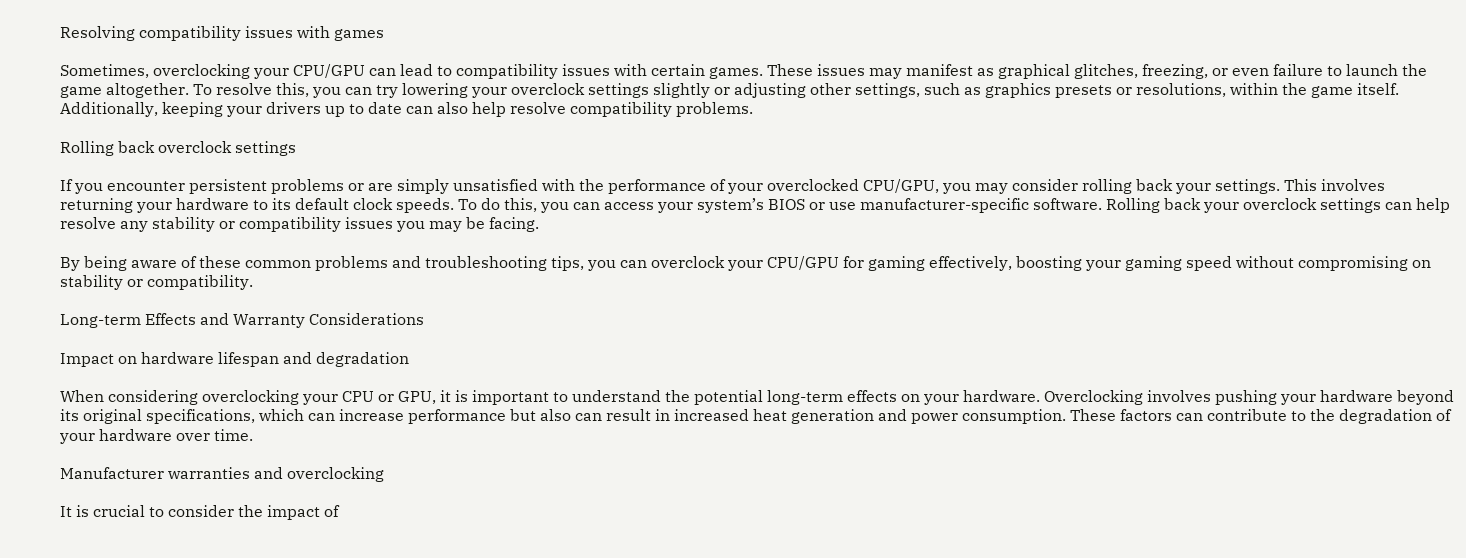Resolving compatibility issues with games

Sometimes, overclocking your CPU/GPU can lead to compatibility issues with certain games. These issues may manifest as graphical glitches, freezing, or even failure to launch the game altogether. To resolve this, you can try lowering your overclock settings slightly or adjusting other settings, such as graphics presets or resolutions, within the game itself. Additionally, keeping your drivers up to date can also help resolve compatibility problems.

Rolling back overclock settings

If you encounter persistent problems or are simply unsatisfied with the performance of your overclocked CPU/GPU, you may consider rolling back your settings. This involves returning your hardware to its default clock speeds. To do this, you can access your system’s BIOS or use manufacturer-specific software. Rolling back your overclock settings can help resolve any stability or compatibility issues you may be facing.

By being aware of these common problems and troubleshooting tips, you can overclock your CPU/GPU for gaming effectively, boosting your gaming speed without compromising on stability or compatibility.

Long-term Effects and Warranty Considerations

Impact on hardware lifespan and degradation

When considering overclocking your CPU or GPU, it is important to understand the potential long-term effects on your hardware. Overclocking involves pushing your hardware beyond its original specifications, which can increase performance but also can result in increased heat generation and power consumption. These factors can contribute to the degradation of your hardware over time.

Manufacturer warranties and overclocking

It is crucial to consider the impact of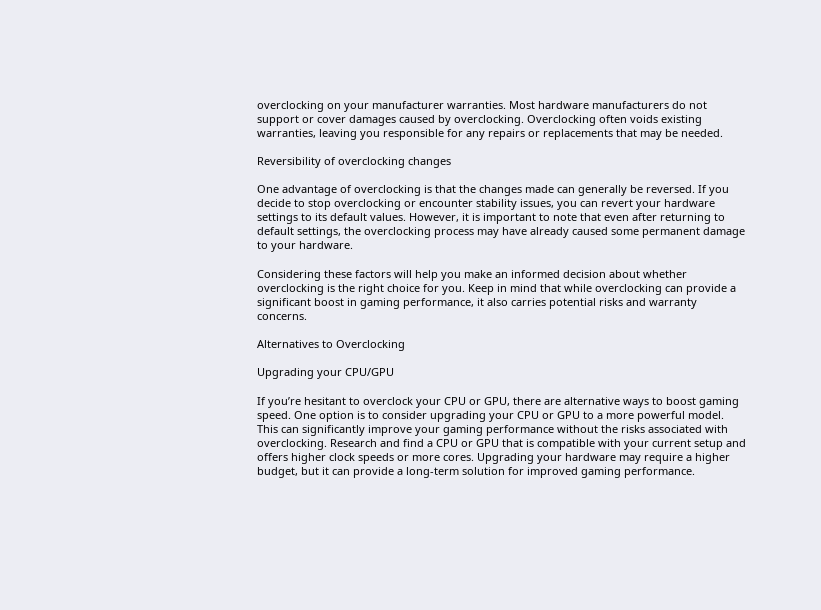overclocking on your manufacturer warranties. Most hardware manufacturers do not support or cover damages caused by overclocking. Overclocking often voids existing warranties, leaving you responsible for any repairs or replacements that may be needed.

Reversibility of overclocking changes

One advantage of overclocking is that the changes made can generally be reversed. If you decide to stop overclocking or encounter stability issues, you can revert your hardware settings to its default values. However, it is important to note that even after returning to default settings, the overclocking process may have already caused some permanent damage to your hardware.

Considering these factors will help you make an informed decision about whether overclocking is the right choice for you. Keep in mind that while overclocking can provide a significant boost in gaming performance, it also carries potential risks and warranty concerns.

Alternatives to Overclocking

Upgrading your CPU/GPU

If you’re hesitant to overclock your CPU or GPU, there are alternative ways to boost gaming speed. One option is to consider upgrading your CPU or GPU to a more powerful model. This can significantly improve your gaming performance without the risks associated with overclocking. Research and find a CPU or GPU that is compatible with your current setup and offers higher clock speeds or more cores. Upgrading your hardware may require a higher budget, but it can provide a long-term solution for improved gaming performance.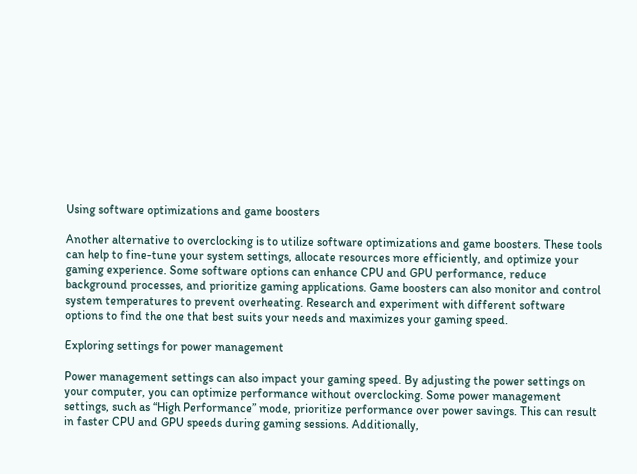Using software optimizations and game boosters

Another alternative to overclocking is to utilize software optimizations and game boosters. These tools can help to fine-tune your system settings, allocate resources more efficiently, and optimize your gaming experience. Some software options can enhance CPU and GPU performance, reduce background processes, and prioritize gaming applications. Game boosters can also monitor and control system temperatures to prevent overheating. Research and experiment with different software options to find the one that best suits your needs and maximizes your gaming speed.

Exploring settings for power management

Power management settings can also impact your gaming speed. By adjusting the power settings on your computer, you can optimize performance without overclocking. Some power management settings, such as “High Performance” mode, prioritize performance over power savings. This can result in faster CPU and GPU speeds during gaming sessions. Additionally,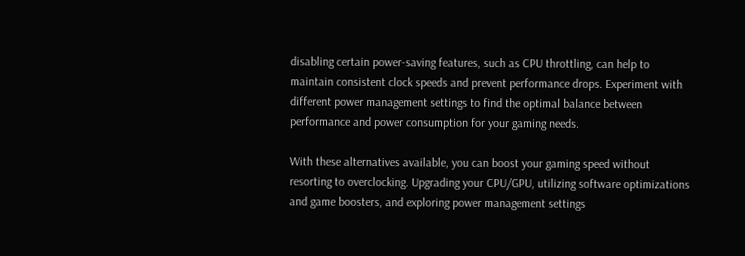disabling certain power-saving features, such as CPU throttling, can help to maintain consistent clock speeds and prevent performance drops. Experiment with different power management settings to find the optimal balance between performance and power consumption for your gaming needs.

With these alternatives available, you can boost your gaming speed without resorting to overclocking. Upgrading your CPU/GPU, utilizing software optimizations and game boosters, and exploring power management settings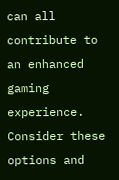can all contribute to an enhanced gaming experience. Consider these options and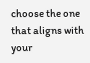choose the one that aligns with your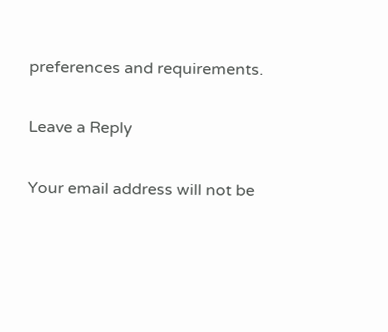preferences and requirements.

Leave a Reply

Your email address will not be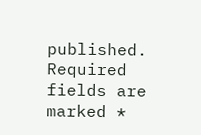published. Required fields are marked *